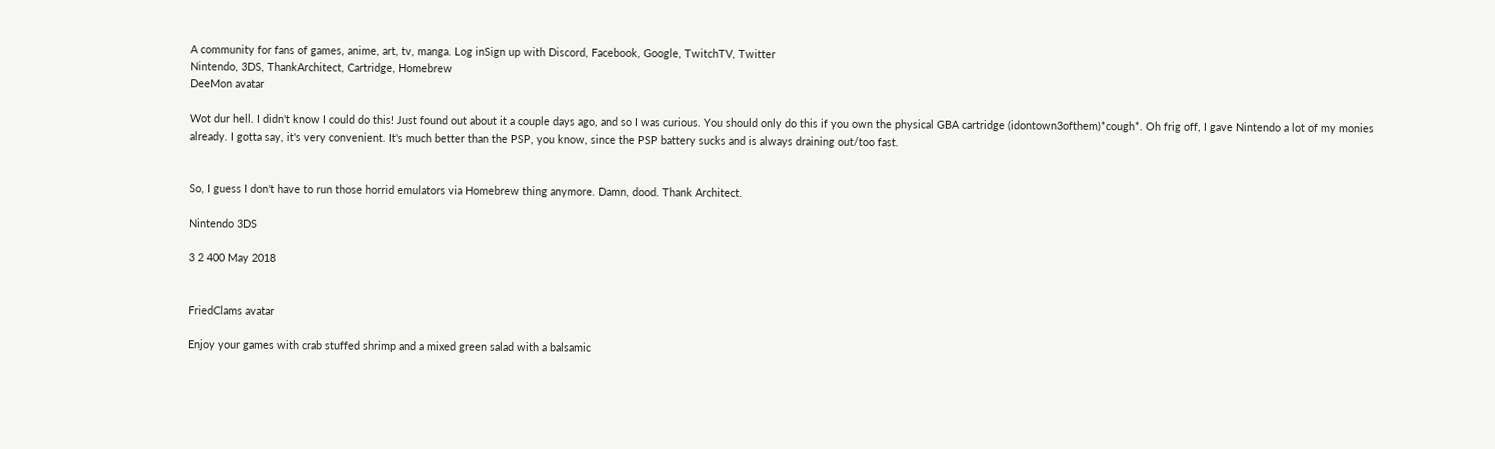A community for fans of games, anime, art, tv, manga. Log inSign up with Discord, Facebook, Google, TwitchTV, Twitter
Nintendo, 3DS, ThankArchitect, Cartridge, Homebrew
DeeMon avatar

Wot dur hell. I didn't know I could do this! Just found out about it a couple days ago, and so I was curious. You should only do this if you own the physical GBA cartridge (idontown3ofthem)*cough*. Oh frig off, I gave Nintendo a lot of my monies already. I gotta say, it's very convenient. It's much better than the PSP, you know, since the PSP battery sucks and is always draining out/too fast.


So, I guess I don't have to run those horrid emulators via Homebrew thing anymore. Damn, dood. Thank Architect.

Nintendo 3DS

3 2 400 May 2018


FriedClams avatar

Enjoy your games with crab stuffed shrimp and a mixed green salad with a balsamic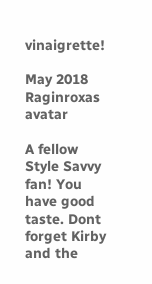vinaigrette!

May 2018
Raginroxas avatar

A fellow Style Savvy fan! You have good taste. Dont forget Kirby and the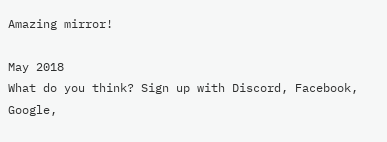Amazing mirror!

May 2018
What do you think? Sign up with Discord, Facebook, Google,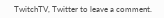TwitchTV, Twitter to leave a comment.